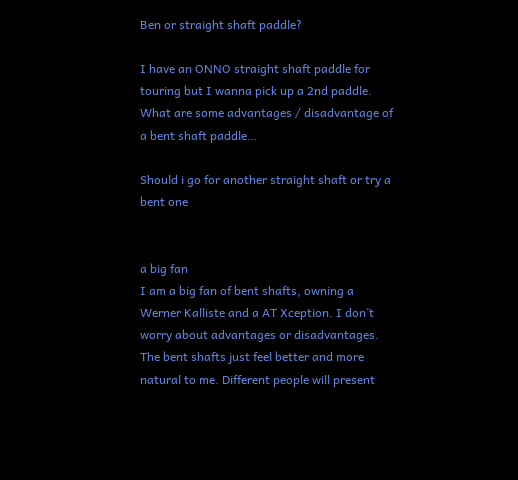Ben or straight shaft paddle?

I have an ONNO straight shaft paddle for touring but I wanna pick up a 2nd paddle. What are some advantages / disadvantage of a bent shaft paddle…

Should i go for another straight shaft or try a bent one


a big fan
I am a big fan of bent shafts, owning a Werner Kalliste and a AT Xception. I don’t worry about advantages or disadvantages. The bent shafts just feel better and more natural to me. Different people will present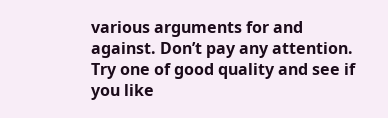various arguments for and against. Don’t pay any attention. Try one of good quality and see if you like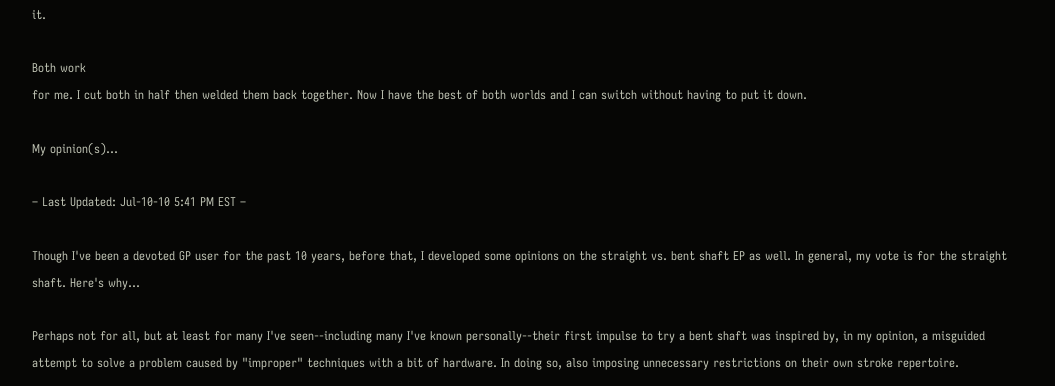it.

Both work
for me. I cut both in half then welded them back together. Now I have the best of both worlds and I can switch without having to put it down.

My opinion(s)…

– Last Updated: Jul-10-10 5:41 PM EST –

Though I've been a devoted GP user for the past 10 years, before that, I developed some opinions on the straight vs. bent shaft EP as well. In general, my vote is for the straight shaft. Here's why...

Perhaps not for all, but at least for many I've seen--including many I've known personally--their first impulse to try a bent shaft was inspired by, in my opinion, a misguided attempt to solve a problem caused by "improper" techniques with a bit of hardware. In doing so, also imposing unnecessary restrictions on their own stroke repertoire.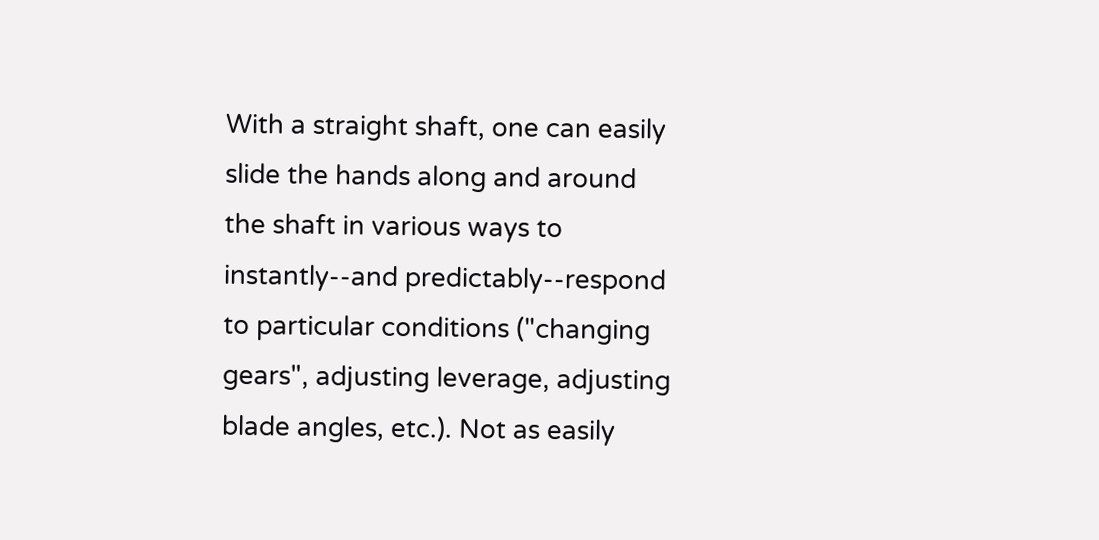With a straight shaft, one can easily slide the hands along and around the shaft in various ways to instantly--and predictably--respond to particular conditions ("changing gears", adjusting leverage, adjusting blade angles, etc.). Not as easily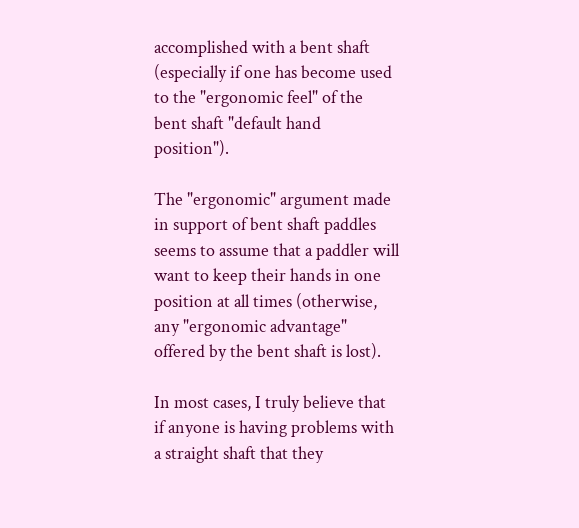accomplished with a bent shaft (especially if one has become used to the "ergonomic feel" of the bent shaft "default hand position").

The "ergonomic" argument made in support of bent shaft paddles seems to assume that a paddler will want to keep their hands in one position at all times (otherwise, any "ergonomic advantage" offered by the bent shaft is lost).

In most cases, I truly believe that if anyone is having problems with a straight shaft that they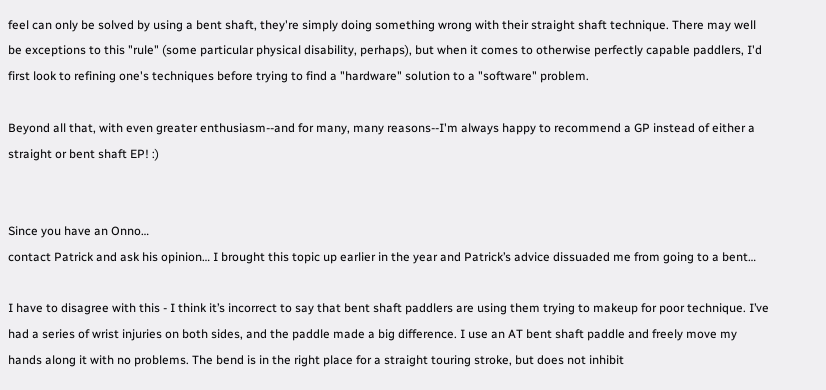feel can only be solved by using a bent shaft, they're simply doing something wrong with their straight shaft technique. There may well be exceptions to this "rule" (some particular physical disability, perhaps), but when it comes to otherwise perfectly capable paddlers, I'd first look to refining one's techniques before trying to find a "hardware" solution to a "software" problem.

Beyond all that, with even greater enthusiasm--and for many, many reasons--I'm always happy to recommend a GP instead of either a straight or bent shaft EP! :)


Since you have an Onno…
contact Patrick and ask his opinion… I brought this topic up earlier in the year and Patrick’s advice dissuaded me from going to a bent…

I have to disagree with this - I think it’s incorrect to say that bent shaft paddlers are using them trying to makeup for poor technique. I’ve had a series of wrist injuries on both sides, and the paddle made a big difference. I use an AT bent shaft paddle and freely move my hands along it with no problems. The bend is in the right place for a straight touring stroke, but does not inhibit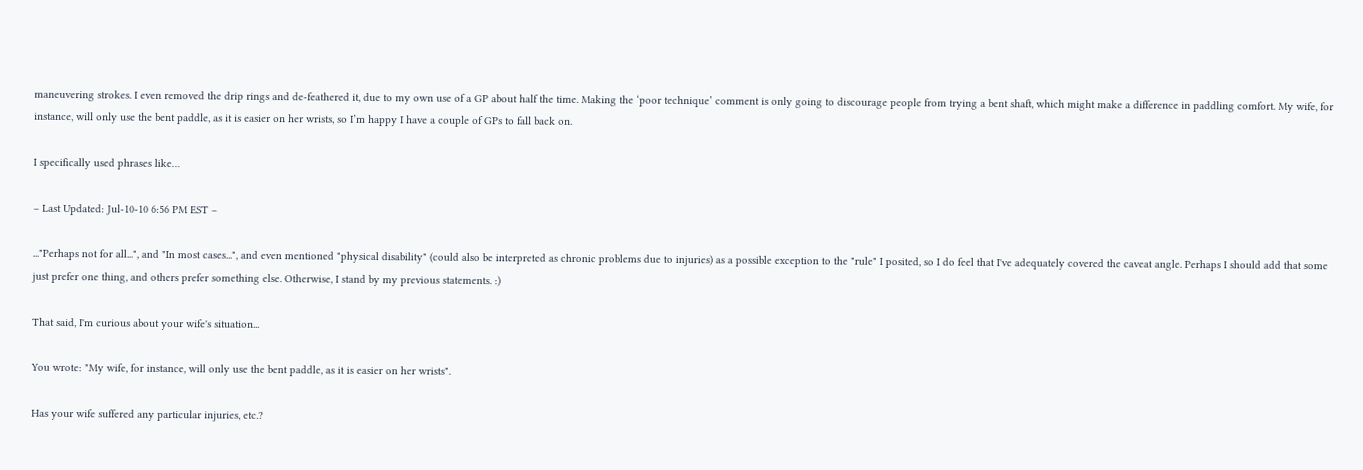maneuvering strokes. I even removed the drip rings and de-feathered it, due to my own use of a GP about half the time. Making the ‘poor technique’ comment is only going to discourage people from trying a bent shaft, which might make a difference in paddling comfort. My wife, for instance, will only use the bent paddle, as it is easier on her wrists, so I’m happy I have a couple of GPs to fall back on.

I specifically used phrases like…

– Last Updated: Jul-10-10 6:56 PM EST –

..."Perhaps not for all...", and "In most cases...", and even mentioned "physical disability" (could also be interpreted as chronic problems due to injuries) as a possible exception to the "rule" I posited, so I do feel that I've adequately covered the caveat angle. Perhaps I should add that some just prefer one thing, and others prefer something else. Otherwise, I stand by my previous statements. :)

That said, I'm curious about your wife's situation...

You wrote: "My wife, for instance, will only use the bent paddle, as it is easier on her wrists".

Has your wife suffered any particular injuries, etc.?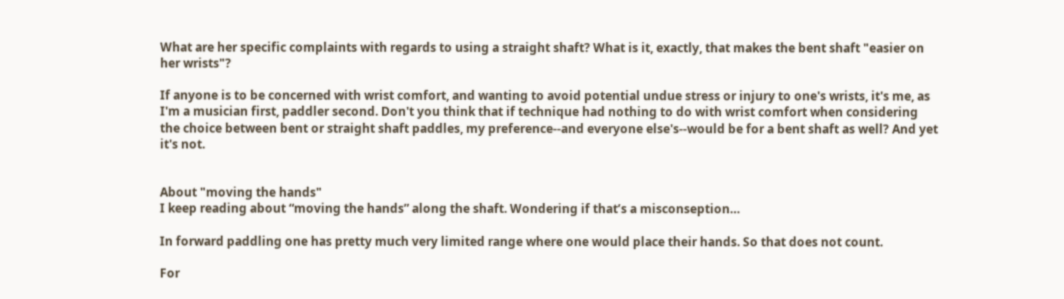What are her specific complaints with regards to using a straight shaft? What is it, exactly, that makes the bent shaft "easier on her wrists"?

If anyone is to be concerned with wrist comfort, and wanting to avoid potential undue stress or injury to one's wrists, it's me, as I'm a musician first, paddler second. Don't you think that if technique had nothing to do with wrist comfort when considering the choice between bent or straight shaft paddles, my preference--and everyone else's--would be for a bent shaft as well? And yet it's not.


About "moving the hands"
I keep reading about “moving the hands” along the shaft. Wondering if that’s a misconseption…

In forward paddling one has pretty much very limited range where one would place their hands. So that does not count.

For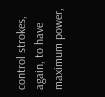control strokes, again, to have maximum power,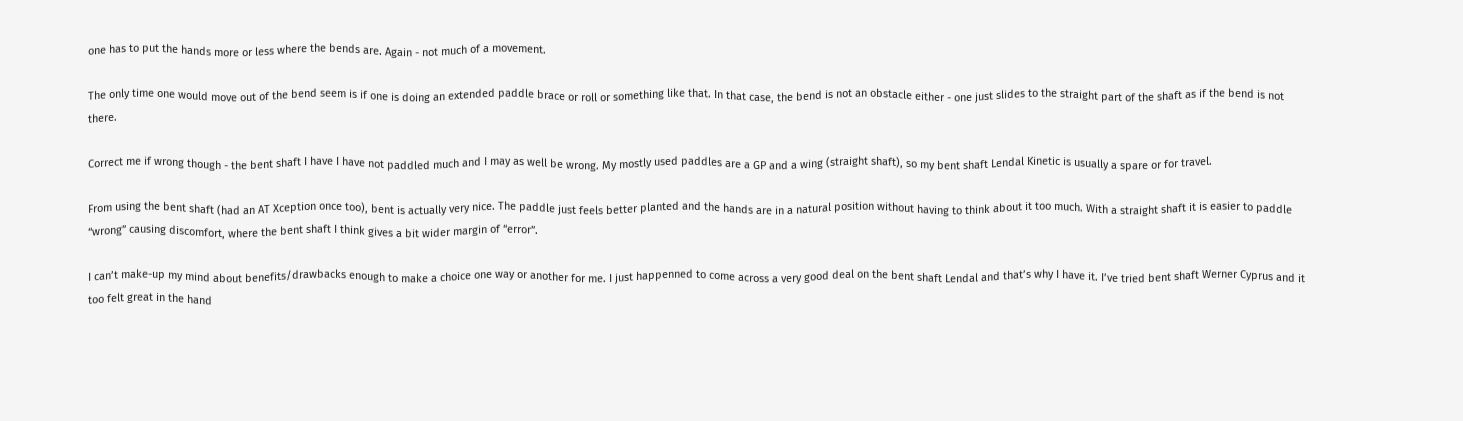one has to put the hands more or less where the bends are. Again - not much of a movement.

The only time one would move out of the bend seem is if one is doing an extended paddle brace or roll or something like that. In that case, the bend is not an obstacle either - one just slides to the straight part of the shaft as if the bend is not there.

Correct me if wrong though - the bent shaft I have I have not paddled much and I may as well be wrong. My mostly used paddles are a GP and a wing (straight shaft), so my bent shaft Lendal Kinetic is usually a spare or for travel.

From using the bent shaft (had an AT Xception once too), bent is actually very nice. The paddle just feels better planted and the hands are in a natural position without having to think about it too much. With a straight shaft it is easier to paddle “wrong” causing discomfort, where the bent shaft I think gives a bit wider margin of “error”.

I can’t make-up my mind about benefits/drawbacks enough to make a choice one way or another for me. I just happenned to come across a very good deal on the bent shaft Lendal and that’s why I have it. I’ve tried bent shaft Werner Cyprus and it too felt great in the hand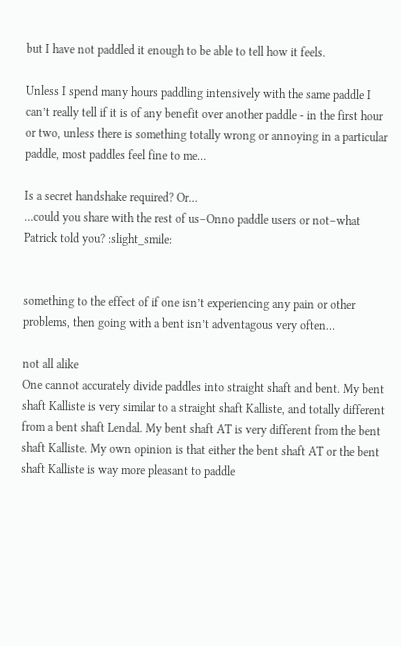but I have not paddled it enough to be able to tell how it feels.

Unless I spend many hours paddling intensively with the same paddle I can’t really tell if it is of any benefit over another paddle - in the first hour or two, unless there is something totally wrong or annoying in a particular paddle, most paddles feel fine to me…

Is a secret handshake required? Or…
…could you share with the rest of us–Onno paddle users or not–what Patrick told you? :slight_smile:


something to the effect of if one isn’t experiencing any pain or other problems, then going with a bent isn’t adventagous very often…

not all alike
One cannot accurately divide paddles into straight shaft and bent. My bent shaft Kalliste is very similar to a straight shaft Kalliste, and totally different from a bent shaft Lendal. My bent shaft AT is very different from the bent shaft Kalliste. My own opinion is that either the bent shaft AT or the bent shaft Kalliste is way more pleasant to paddle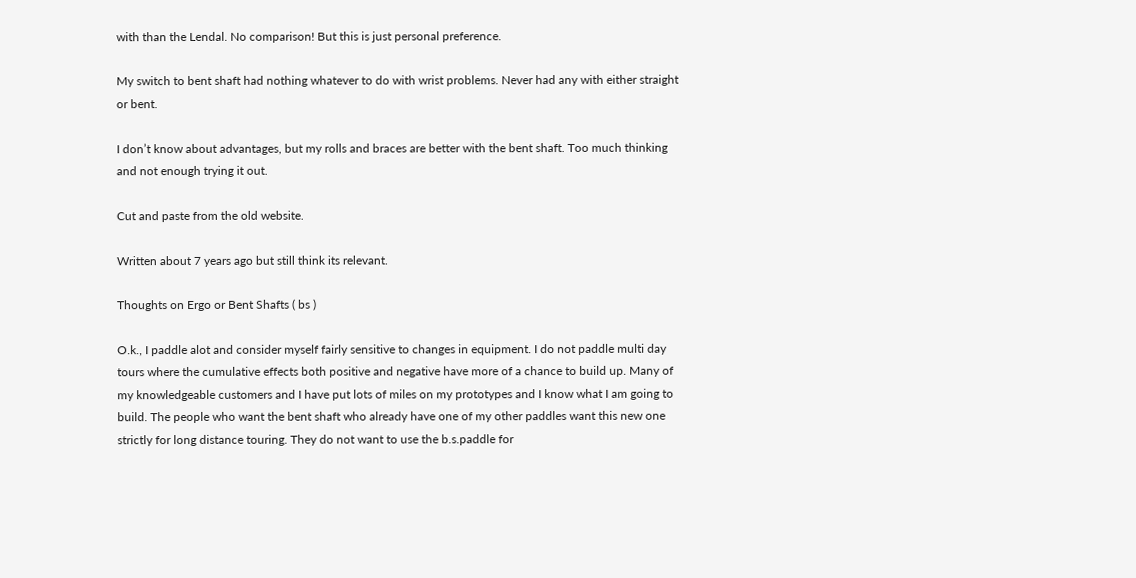with than the Lendal. No comparison! But this is just personal preference.

My switch to bent shaft had nothing whatever to do with wrist problems. Never had any with either straight or bent.

I don’t know about advantages, but my rolls and braces are better with the bent shaft. Too much thinking and not enough trying it out.

Cut and paste from the old website.

Written about 7 years ago but still think its relevant.

Thoughts on Ergo or Bent Shafts ( bs )

O.k., I paddle alot and consider myself fairly sensitive to changes in equipment. I do not paddle multi day tours where the cumulative effects both positive and negative have more of a chance to build up. Many of my knowledgeable customers and I have put lots of miles on my prototypes and I know what I am going to build. The people who want the bent shaft who already have one of my other paddles want this new one strictly for long distance touring. They do not want to use the b.s.paddle for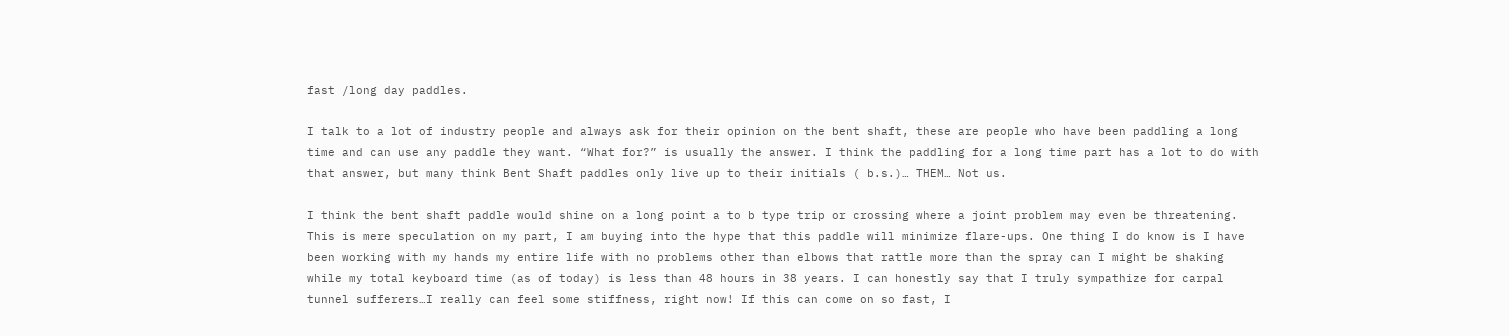fast /long day paddles.

I talk to a lot of industry people and always ask for their opinion on the bent shaft, these are people who have been paddling a long time and can use any paddle they want. “What for?” is usually the answer. I think the paddling for a long time part has a lot to do with that answer, but many think Bent Shaft paddles only live up to their initials ( b.s.)… THEM… Not us.

I think the bent shaft paddle would shine on a long point a to b type trip or crossing where a joint problem may even be threatening. This is mere speculation on my part, I am buying into the hype that this paddle will minimize flare-ups. One thing I do know is I have been working with my hands my entire life with no problems other than elbows that rattle more than the spray can I might be shaking while my total keyboard time (as of today) is less than 48 hours in 38 years. I can honestly say that I truly sympathize for carpal tunnel sufferers…I really can feel some stiffness, right now! If this can come on so fast, I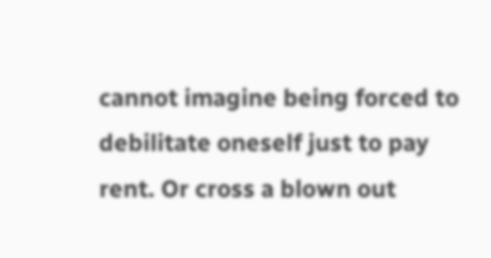cannot imagine being forced to debilitate oneself just to pay rent. Or cross a blown out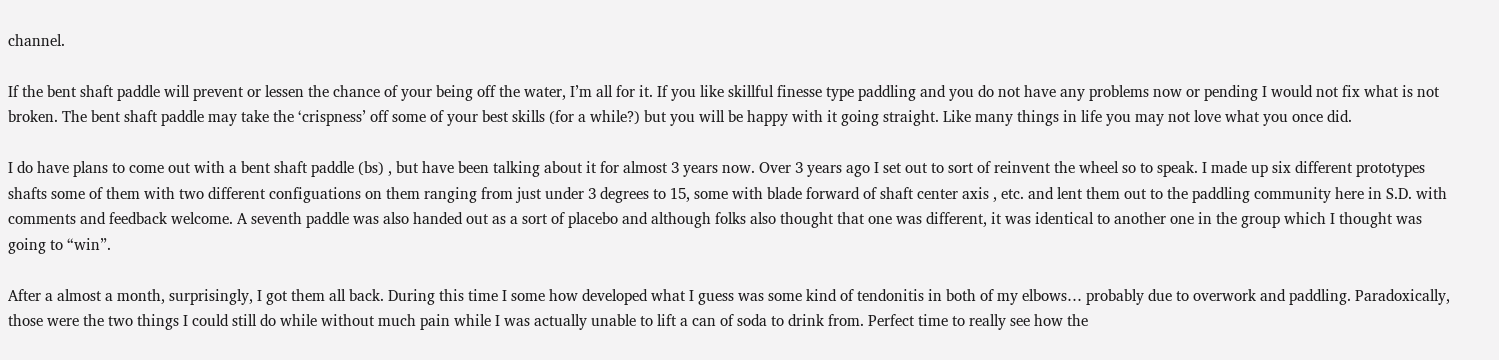channel.

If the bent shaft paddle will prevent or lessen the chance of your being off the water, I’m all for it. If you like skillful finesse type paddling and you do not have any problems now or pending I would not fix what is not broken. The bent shaft paddle may take the ‘crispness’ off some of your best skills (for a while?) but you will be happy with it going straight. Like many things in life you may not love what you once did.

I do have plans to come out with a bent shaft paddle (bs) , but have been talking about it for almost 3 years now. Over 3 years ago I set out to sort of reinvent the wheel so to speak. I made up six different prototypes shafts some of them with two different configuations on them ranging from just under 3 degrees to 15, some with blade forward of shaft center axis , etc. and lent them out to the paddling community here in S.D. with comments and feedback welcome. A seventh paddle was also handed out as a sort of placebo and although folks also thought that one was different, it was identical to another one in the group which I thought was going to “win”.

After a almost a month, surprisingly, I got them all back. During this time I some how developed what I guess was some kind of tendonitis in both of my elbows… probably due to overwork and paddling. Paradoxically, those were the two things I could still do while without much pain while I was actually unable to lift a can of soda to drink from. Perfect time to really see how the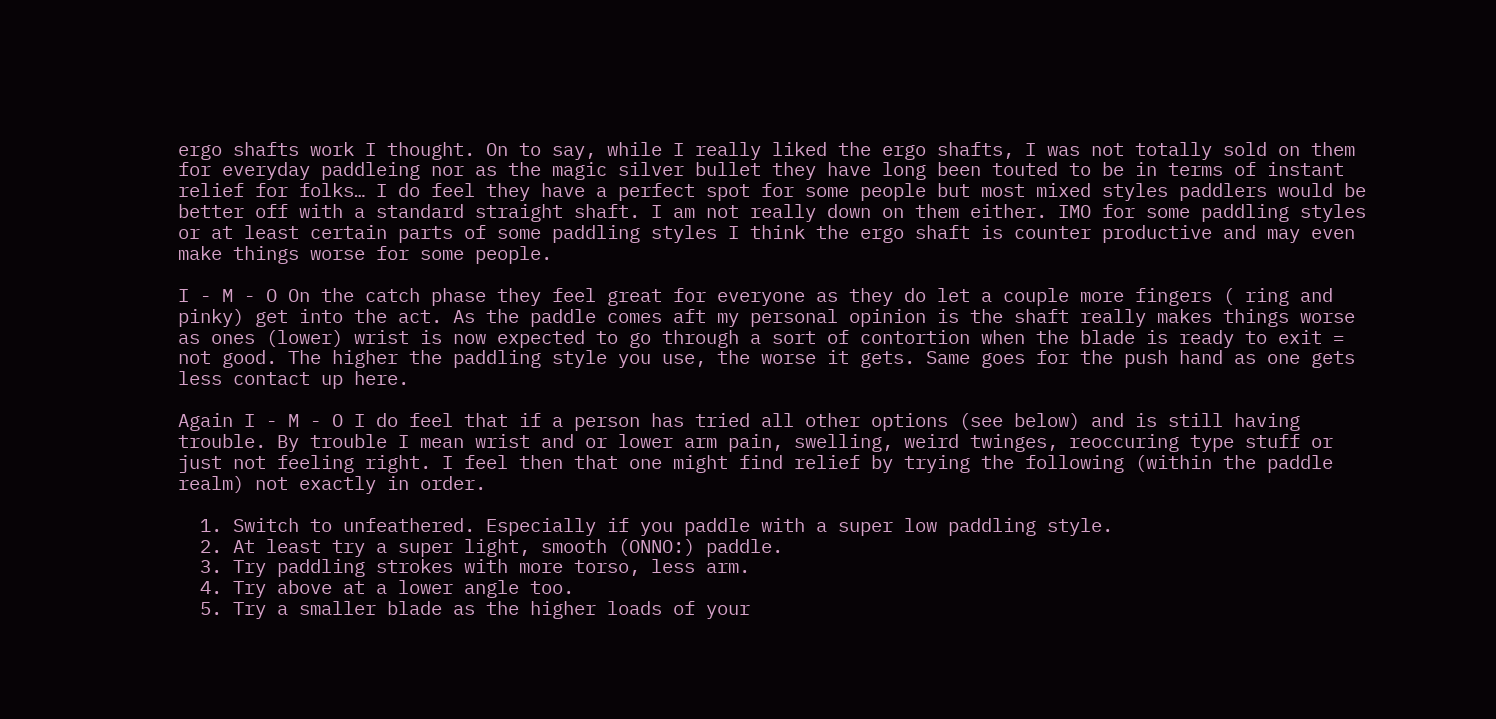ergo shafts work I thought. On to say, while I really liked the ergo shafts, I was not totally sold on them for everyday paddleing nor as the magic silver bullet they have long been touted to be in terms of instant relief for folks… I do feel they have a perfect spot for some people but most mixed styles paddlers would be better off with a standard straight shaft. I am not really down on them either. IMO for some paddling styles or at least certain parts of some paddling styles I think the ergo shaft is counter productive and may even make things worse for some people.

I - M - O On the catch phase they feel great for everyone as they do let a couple more fingers ( ring and pinky) get into the act. As the paddle comes aft my personal opinion is the shaft really makes things worse as ones (lower) wrist is now expected to go through a sort of contortion when the blade is ready to exit = not good. The higher the paddling style you use, the worse it gets. Same goes for the push hand as one gets less contact up here.

Again I - M - O I do feel that if a person has tried all other options (see below) and is still having trouble. By trouble I mean wrist and or lower arm pain, swelling, weird twinges, reoccuring type stuff or just not feeling right. I feel then that one might find relief by trying the following (within the paddle realm) not exactly in order.

  1. Switch to unfeathered. Especially if you paddle with a super low paddling style.
  2. At least try a super light, smooth (ONNO:) paddle.
  3. Try paddling strokes with more torso, less arm.
  4. Try above at a lower angle too.
  5. Try a smaller blade as the higher loads of your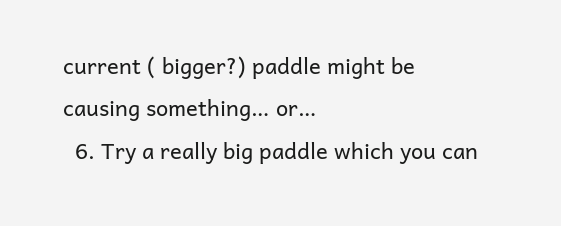current ( bigger?) paddle might be causing something… or…
  6. Try a really big paddle which you can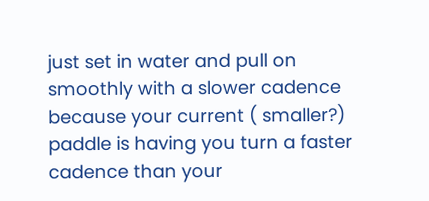just set in water and pull on smoothly with a slower cadence because your current ( smaller?) paddle is having you turn a faster cadence than your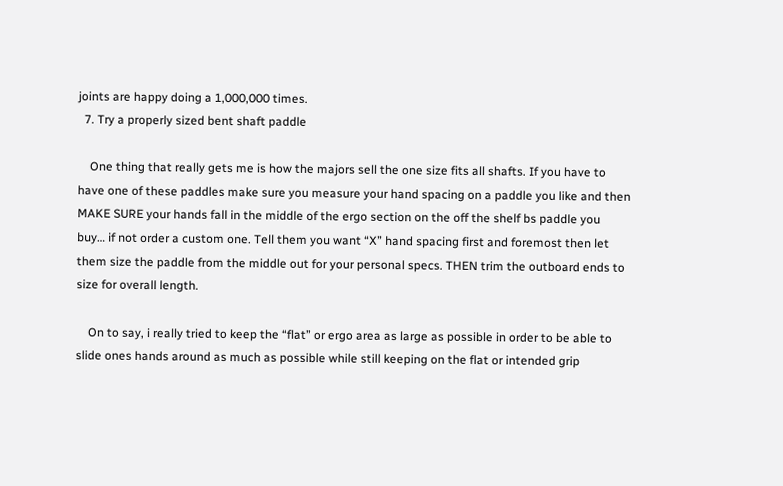joints are happy doing a 1,000,000 times.
  7. Try a properly sized bent shaft paddle

    One thing that really gets me is how the majors sell the one size fits all shafts. If you have to have one of these paddles make sure you measure your hand spacing on a paddle you like and then MAKE SURE your hands fall in the middle of the ergo section on the off the shelf bs paddle you buy… if not order a custom one. Tell them you want “X” hand spacing first and foremost then let them size the paddle from the middle out for your personal specs. THEN trim the outboard ends to size for overall length.

    On to say, i really tried to keep the “flat” or ergo area as large as possible in order to be able to slide ones hands around as much as possible while still keeping on the flat or intended grip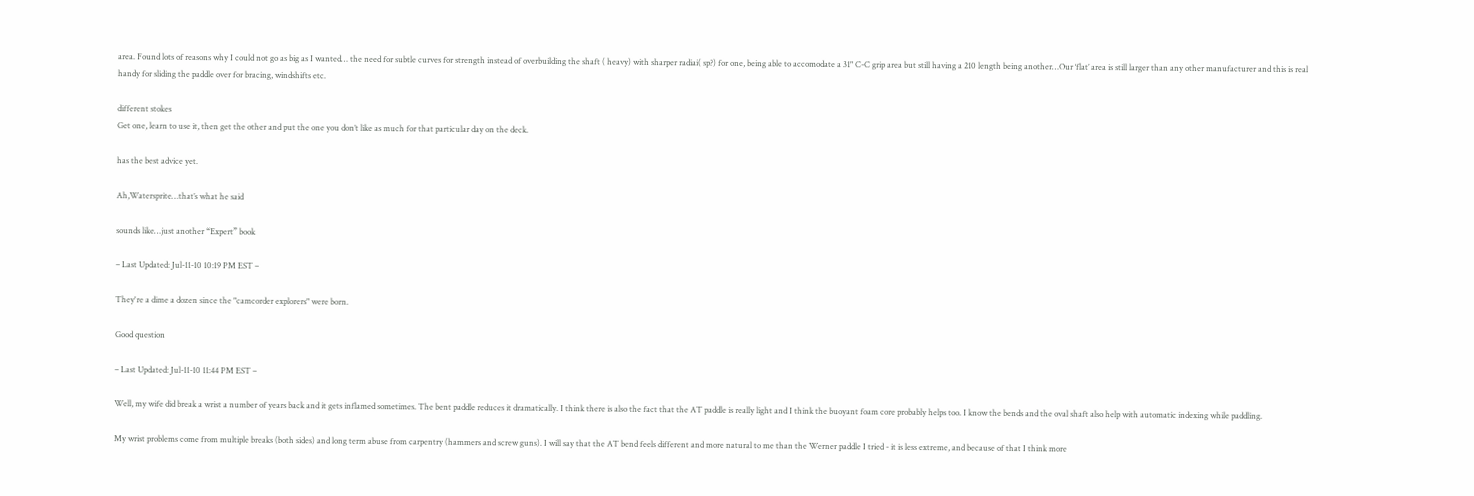area. Found lots of reasons why I could not go as big as I wanted… the need for subtle curves for strength instead of overbuilding the shaft ( heavy) with sharper radiai( sp?) for one, being able to accomodate a 31" C-C grip area but still having a 210 length being another…Our ‘flat’ area is still larger than any other manufacturer and this is real handy for sliding the paddle over for bracing, windshifts etc.

different stokes
Get one, learn to use it, then get the other and put the one you don’t like as much for that particular day on the deck.

has the best advice yet.

Ah,Watersprite…that’s what he said

sounds like…just another “Expert” book

– Last Updated: Jul-11-10 10:19 PM EST –

They're a dime a dozen since the "camcorder explorers" were born.

Good question

– Last Updated: Jul-11-10 11:44 PM EST –

Well, my wife did break a wrist a number of years back and it gets inflamed sometimes. The bent paddle reduces it dramatically. I think there is also the fact that the AT paddle is really light and I think the buoyant foam core probably helps too. I know the bends and the oval shaft also help with automatic indexing while paddling.

My wrist problems come from multiple breaks (both sides) and long term abuse from carpentry (hammers and screw guns). I will say that the AT bend feels different and more natural to me than the Werner paddle I tried - it is less extreme, and because of that I think more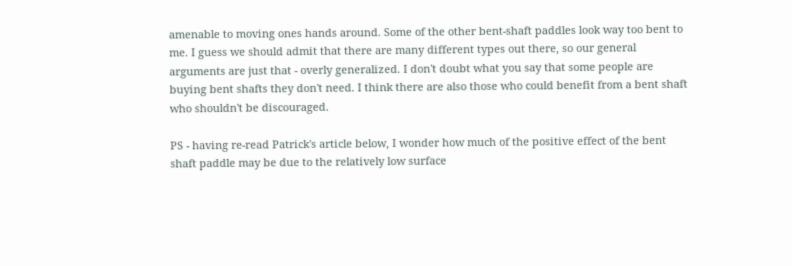amenable to moving ones hands around. Some of the other bent-shaft paddles look way too bent to me. I guess we should admit that there are many different types out there, so our general arguments are just that - overly generalized. I don't doubt what you say that some people are buying bent shafts they don't need. I think there are also those who could benefit from a bent shaft who shouldn't be discouraged.

PS - having re-read Patrick's article below, I wonder how much of the positive effect of the bent shaft paddle may be due to the relatively low surface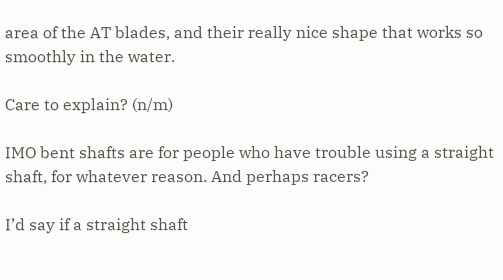area of the AT blades, and their really nice shape that works so smoothly in the water.

Care to explain? (n/m)

IMO bent shafts are for people who have trouble using a straight shaft, for whatever reason. And perhaps racers?

I’d say if a straight shaft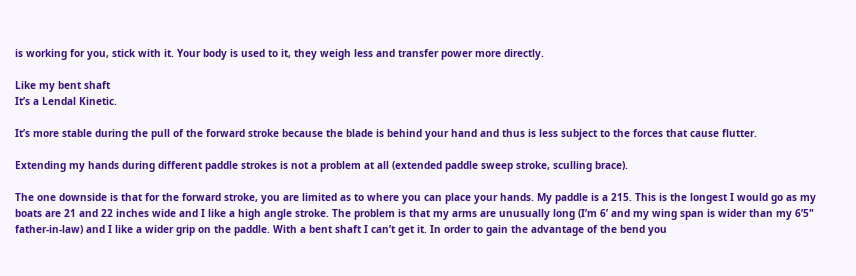is working for you, stick with it. Your body is used to it, they weigh less and transfer power more directly.

Like my bent shaft
It’s a Lendal Kinetic.

It’s more stable during the pull of the forward stroke because the blade is behind your hand and thus is less subject to the forces that cause flutter.

Extending my hands during different paddle strokes is not a problem at all (extended paddle sweep stroke, sculling brace).

The one downside is that for the forward stroke, you are limited as to where you can place your hands. My paddle is a 215. This is the longest I would go as my boats are 21 and 22 inches wide and I like a high angle stroke. The problem is that my arms are unusually long (I’m 6’ and my wing span is wider than my 6’5" father-in-law) and I like a wider grip on the paddle. With a bent shaft I can’t get it. In order to gain the advantage of the bend you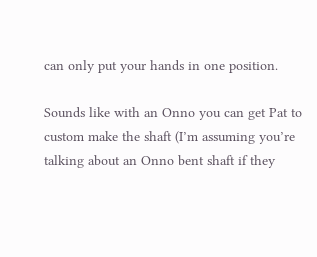can only put your hands in one position.

Sounds like with an Onno you can get Pat to custom make the shaft (I’m assuming you’re talking about an Onno bent shaft if they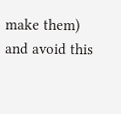make them) and avoid this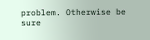problem. Otherwise be sure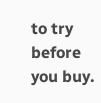to try before you buy.